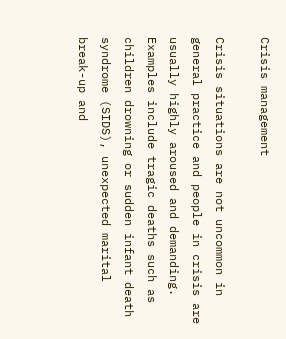Crisis management

Crisis situations are not uncommon in general practice and people in crisis are usually highly aroused and demanding. Examples include tragic deaths such as children drowning or sudden infant death syndrome (SIDS), unexpected marital break-up and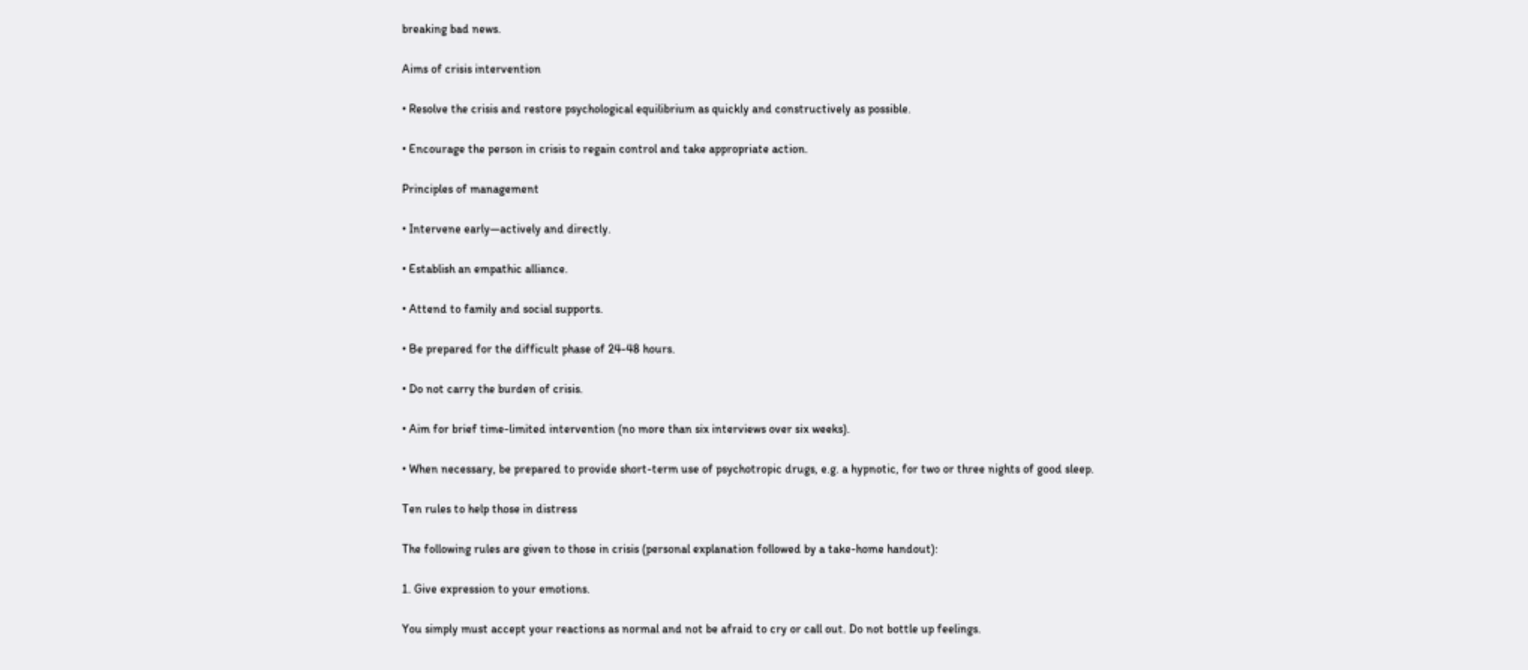breaking bad news.

Aims of crisis intervention

• Resolve the crisis and restore psychological equilibrium as quickly and constructively as possible.

• Encourage the person in crisis to regain control and take appropriate action.

Principles of management

• Intervene early—actively and directly.

• Establish an empathic alliance.

• Attend to family and social supports.

• Be prepared for the difficult phase of 24-48 hours.

• Do not carry the burden of crisis.

• Aim for brief time-limited intervention (no more than six interviews over six weeks).

• When necessary, be prepared to provide short-term use of psychotropic drugs, e.g. a hypnotic, for two or three nights of good sleep.

Ten rules to help those in distress

The following rules are given to those in crisis (personal explanation followed by a take-home handout):

1. Give expression to your emotions.

You simply must accept your reactions as normal and not be afraid to cry or call out. Do not bottle up feelings.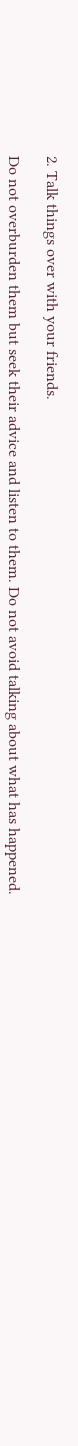2. Talk things over with your friends.

Do not overburden them but seek their advice and listen to them. Do not avoid talking about what has happened.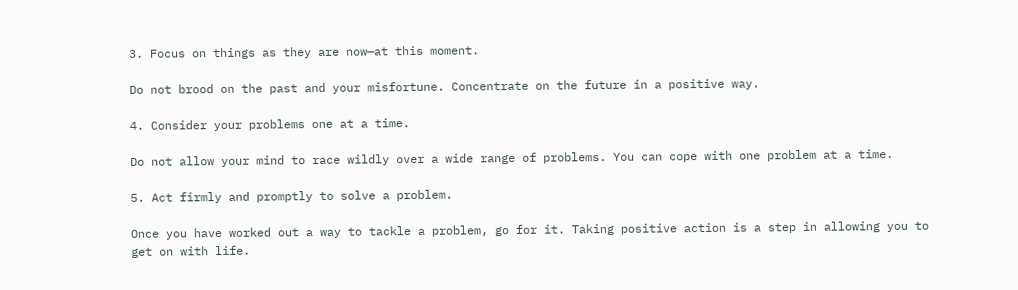3. Focus on things as they are now—at this moment.

Do not brood on the past and your misfortune. Concentrate on the future in a positive way.

4. Consider your problems one at a time.

Do not allow your mind to race wildly over a wide range of problems. You can cope with one problem at a time.

5. Act firmly and promptly to solve a problem.

Once you have worked out a way to tackle a problem, go for it. Taking positive action is a step in allowing you to get on with life.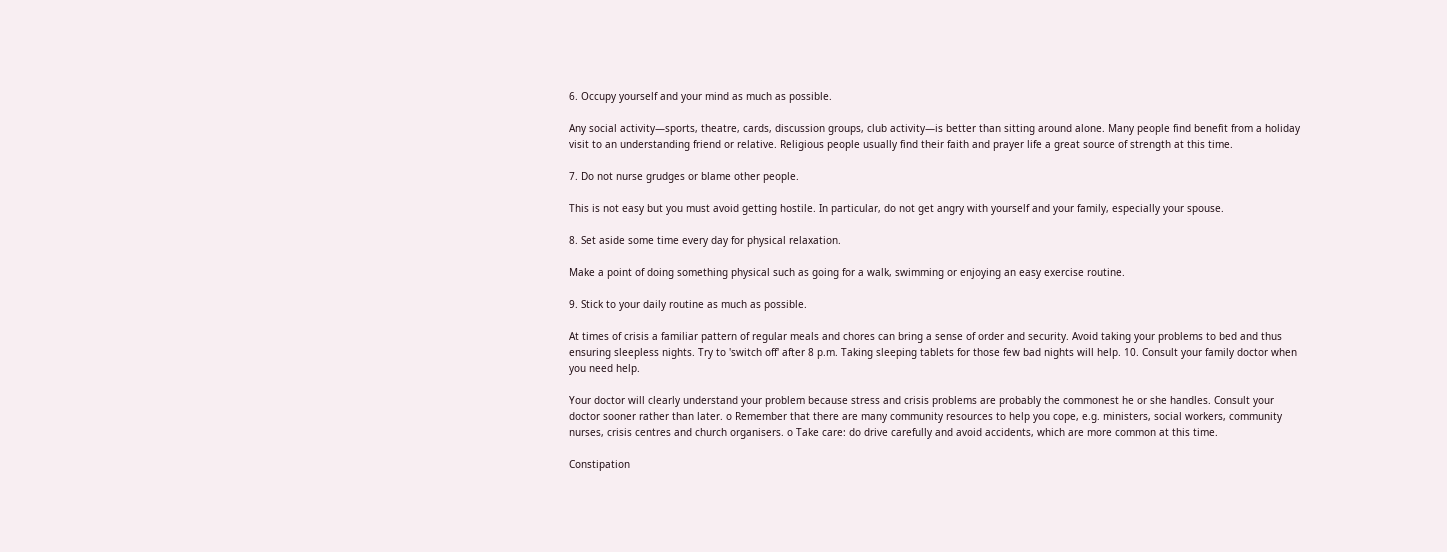6. Occupy yourself and your mind as much as possible.

Any social activity—sports, theatre, cards, discussion groups, club activity—is better than sitting around alone. Many people find benefit from a holiday visit to an understanding friend or relative. Religious people usually find their faith and prayer life a great source of strength at this time.

7. Do not nurse grudges or blame other people.

This is not easy but you must avoid getting hostile. In particular, do not get angry with yourself and your family, especially your spouse.

8. Set aside some time every day for physical relaxation.

Make a point of doing something physical such as going for a walk, swimming or enjoying an easy exercise routine.

9. Stick to your daily routine as much as possible.

At times of crisis a familiar pattern of regular meals and chores can bring a sense of order and security. Avoid taking your problems to bed and thus ensuring sleepless nights. Try to 'switch off' after 8 p.m. Taking sleeping tablets for those few bad nights will help. 10. Consult your family doctor when you need help.

Your doctor will clearly understand your problem because stress and crisis problems are probably the commonest he or she handles. Consult your doctor sooner rather than later. o Remember that there are many community resources to help you cope, e.g. ministers, social workers, community nurses, crisis centres and church organisers. o Take care: do drive carefully and avoid accidents, which are more common at this time.

Constipation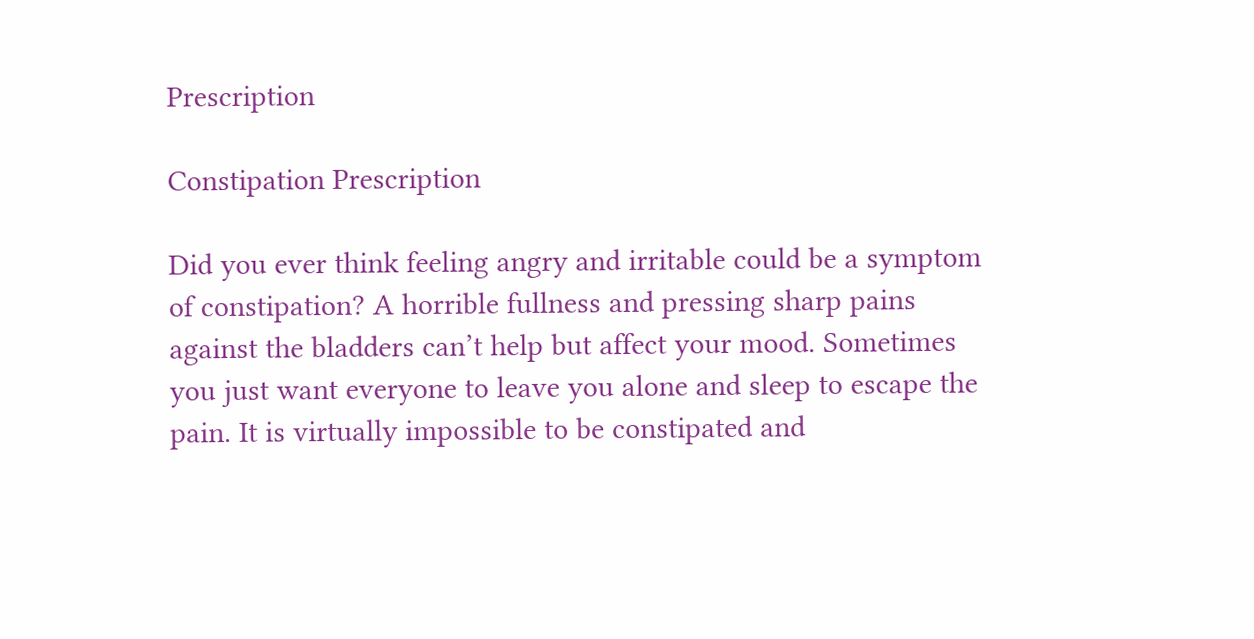Prescription

Constipation Prescription

Did you ever think feeling angry and irritable could be a symptom of constipation? A horrible fullness and pressing sharp pains against the bladders can’t help but affect your mood. Sometimes you just want everyone to leave you alone and sleep to escape the pain. It is virtually impossible to be constipated and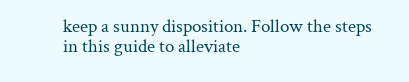keep a sunny disposition. Follow the steps in this guide to alleviate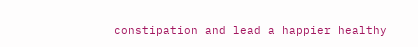constipation and lead a happier healthy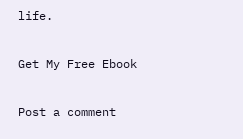life.

Get My Free Ebook

Post a comment